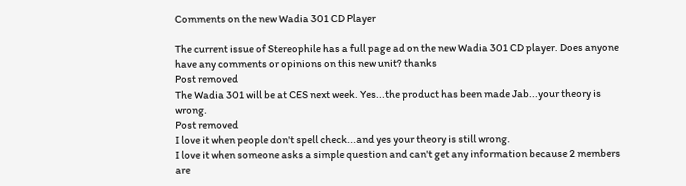Comments on the new Wadia 301 CD Player

The current issue of Stereophile has a full page ad on the new Wadia 301 CD player. Does anyone have any comments or opinions on this new unit? thanks
Post removed
The Wadia 301 will be at CES next week. Yes...the product has been made Jab...your theory is wrong.
Post removed
I love it when people don't spell check...and yes your theory is still wrong.
I love it when someone asks a simple question and can't get any information because 2 members are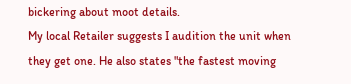bickering about moot details.
My local Retailer suggests I audition the unit when they get one. He also states "the fastest moving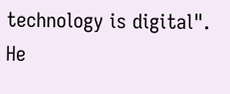technology is digital". He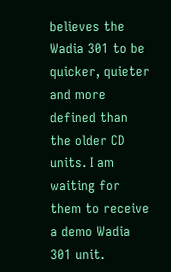believes the Wadia 301 to be quicker, quieter and more defined than the older CD units. I am waiting for them to receive a demo Wadia 301 unit.